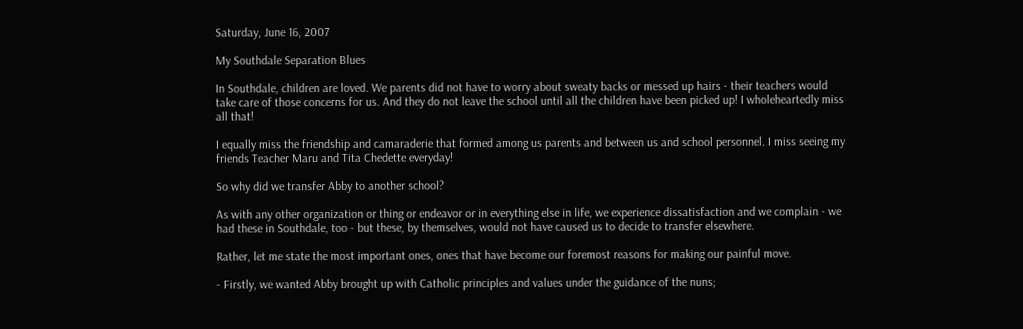Saturday, June 16, 2007

My Southdale Separation Blues

In Southdale, children are loved. We parents did not have to worry about sweaty backs or messed up hairs - their teachers would take care of those concerns for us. And they do not leave the school until all the children have been picked up! I wholeheartedly miss all that!

I equally miss the friendship and camaraderie that formed among us parents and between us and school personnel. I miss seeing my friends Teacher Maru and Tita Chedette everyday!

So why did we transfer Abby to another school?

As with any other organization or thing or endeavor or in everything else in life, we experience dissatisfaction and we complain - we had these in Southdale, too - but these, by themselves, would not have caused us to decide to transfer elsewhere.

Rather, let me state the most important ones, ones that have become our foremost reasons for making our painful move.

- Firstly, we wanted Abby brought up with Catholic principles and values under the guidance of the nuns;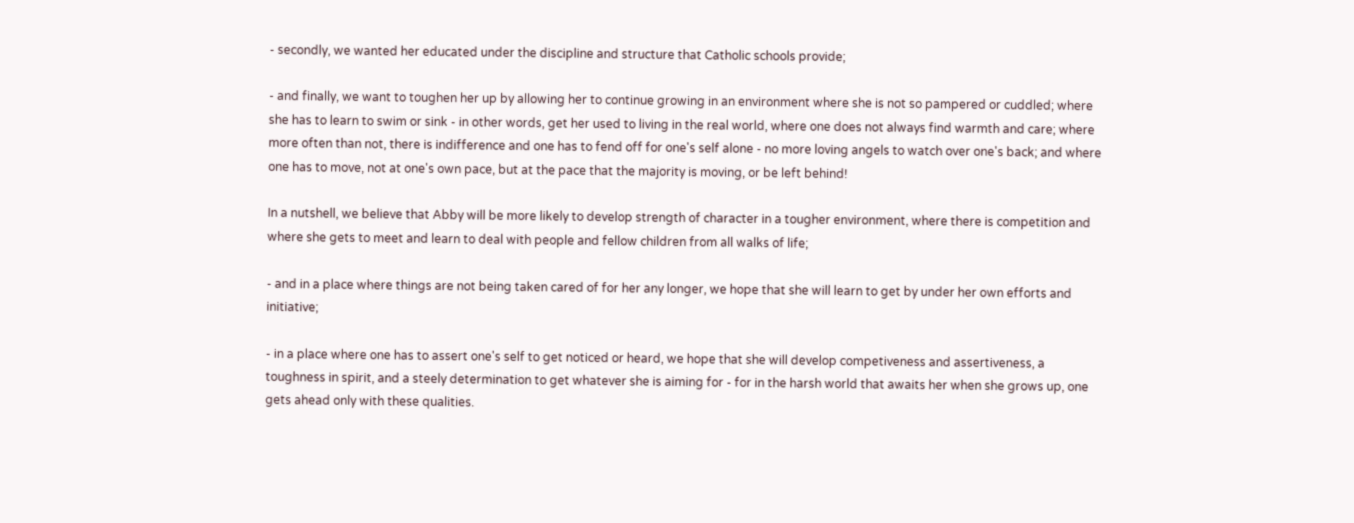- secondly, we wanted her educated under the discipline and structure that Catholic schools provide;

- and finally, we want to toughen her up by allowing her to continue growing in an environment where she is not so pampered or cuddled; where she has to learn to swim or sink - in other words, get her used to living in the real world, where one does not always find warmth and care; where more often than not, there is indifference and one has to fend off for one's self alone - no more loving angels to watch over one's back; and where one has to move, not at one's own pace, but at the pace that the majority is moving, or be left behind!

In a nutshell, we believe that Abby will be more likely to develop strength of character in a tougher environment, where there is competition and where she gets to meet and learn to deal with people and fellow children from all walks of life;

- and in a place where things are not being taken cared of for her any longer, we hope that she will learn to get by under her own efforts and initiative;

- in a place where one has to assert one's self to get noticed or heard, we hope that she will develop competiveness and assertiveness, a toughness in spirit, and a steely determination to get whatever she is aiming for - for in the harsh world that awaits her when she grows up, one gets ahead only with these qualities.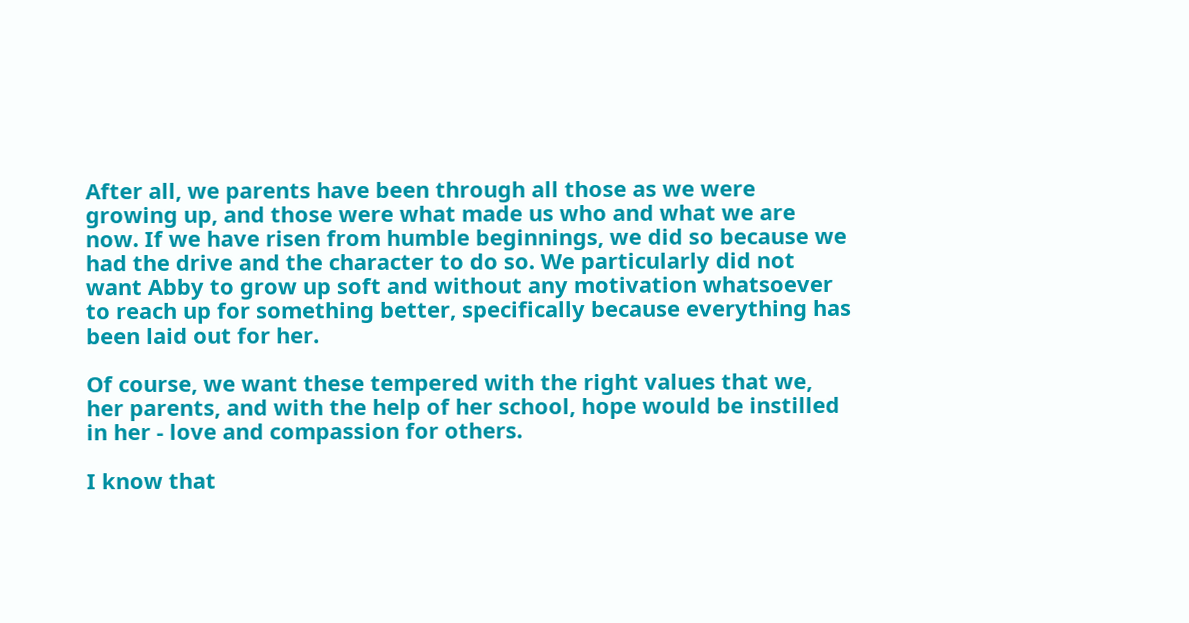After all, we parents have been through all those as we were growing up, and those were what made us who and what we are now. If we have risen from humble beginnings, we did so because we had the drive and the character to do so. We particularly did not want Abby to grow up soft and without any motivation whatsoever to reach up for something better, specifically because everything has been laid out for her.

Of course, we want these tempered with the right values that we, her parents, and with the help of her school, hope would be instilled in her - love and compassion for others.

I know that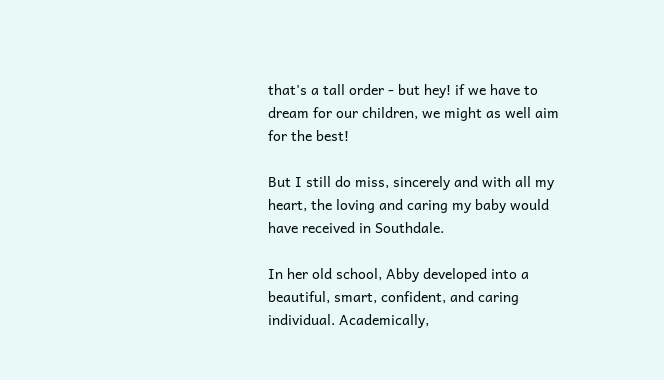that's a tall order - but hey! if we have to dream for our children, we might as well aim for the best!

But I still do miss, sincerely and with all my heart, the loving and caring my baby would have received in Southdale.

In her old school, Abby developed into a beautiful, smart, confident, and caring individual. Academically,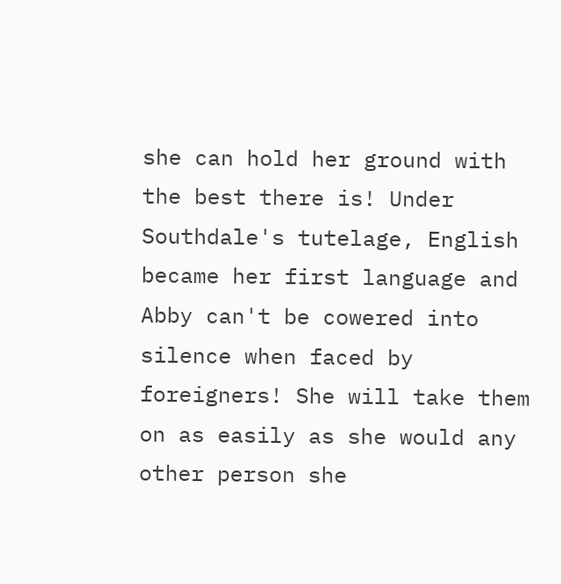she can hold her ground with the best there is! Under Southdale's tutelage, English became her first language and Abby can't be cowered into silence when faced by foreigners! She will take them on as easily as she would any other person she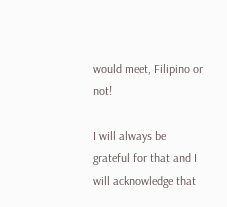would meet, Filipino or not!

I will always be grateful for that and I will acknowledge that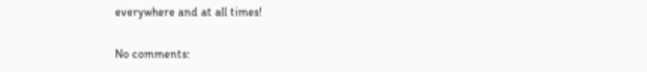everywhere and at all times!

No comments: